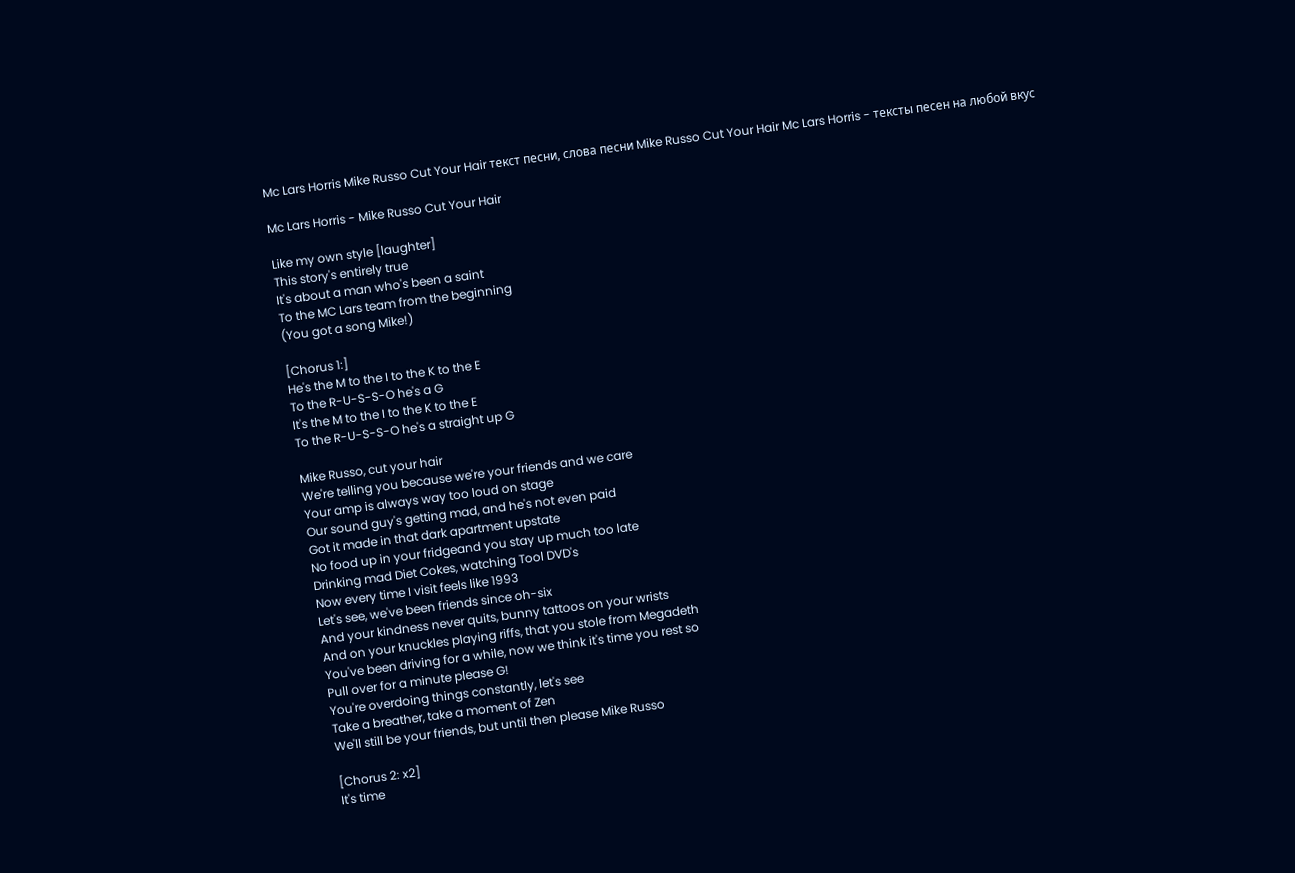Mc Lars Horris Mike Russo Cut Your Hair текст песни, слова песни Mike Russo Cut Your Hair Mc Lars Horris - тексты песен на любой вкус

Mc Lars Horris - Mike Russo Cut Your Hair

Like my own style [laughter]
This story's entirely true
It's about a man who's been a saint
To the MC Lars team from the beginning
(You got a song Mike!)

[Chorus 1:]
He's the M to the I to the K to the E
To the R-U-S-S-O he's a G
It's the M to the I to the K to the E
To the R-U-S-S-O he's a straight up G

Mike Russo, cut your hair
We're telling you because we're your friends and we care
Your amp is always way too loud on stage
Our sound guy's getting mad, and he's not even paid
Got it made in that dark apartment upstate
No food up in your fridgeand you stay up much too late
Drinking mad Diet Cokes, watching Tool DVD's
Now every time I visit feels like 1993
Let's see, we've been friends since oh-six
And your kindness never quits, bunny tattoos on your wrists
And on your knuckles playing riffs, that you stole from Megadeth
You've been driving for a while, now we think it's time you rest so
Pull over for a minute please G!
You're overdoing things constantly, let's see
Take a breather, take a moment of Zen
We'll still be your friends, but until then please Mike Russo

[Chorus 2: x2]
It's time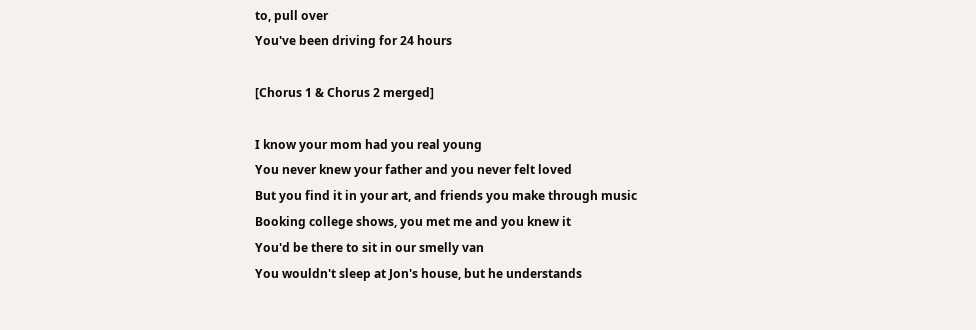to, pull over
You've been driving for 24 hours

[Chorus 1 & Chorus 2 merged]

I know your mom had you real young
You never knew your father and you never felt loved
But you find it in your art, and friends you make through music
Booking college shows, you met me and you knew it
You'd be there to sit in our smelly van
You wouldn't sleep at Jon's house, but he understands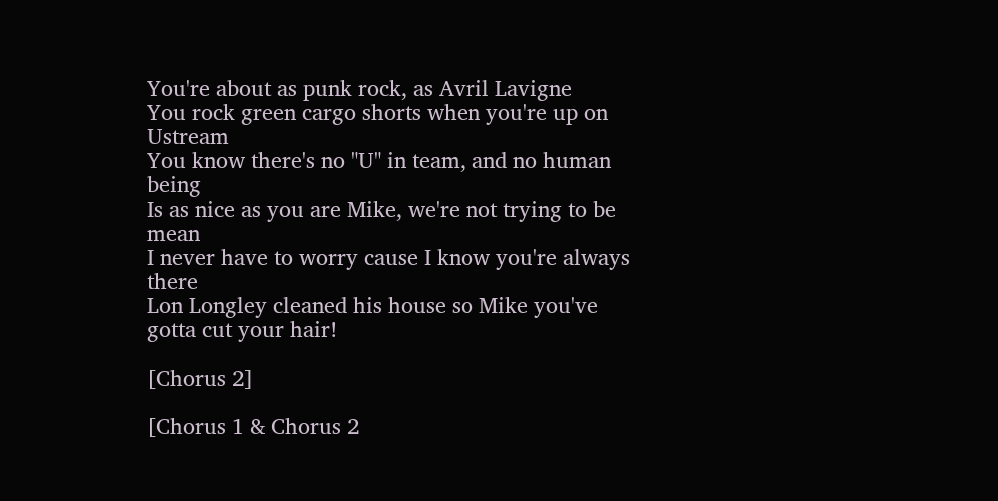You're about as punk rock, as Avril Lavigne
You rock green cargo shorts when you're up on Ustream
You know there's no "U" in team, and no human being
Is as nice as you are Mike, we're not trying to be mean
I never have to worry cause I know you're always there
Lon Longley cleaned his house so Mike you've gotta cut your hair!

[Chorus 2]

[Chorus 1 & Chorus 2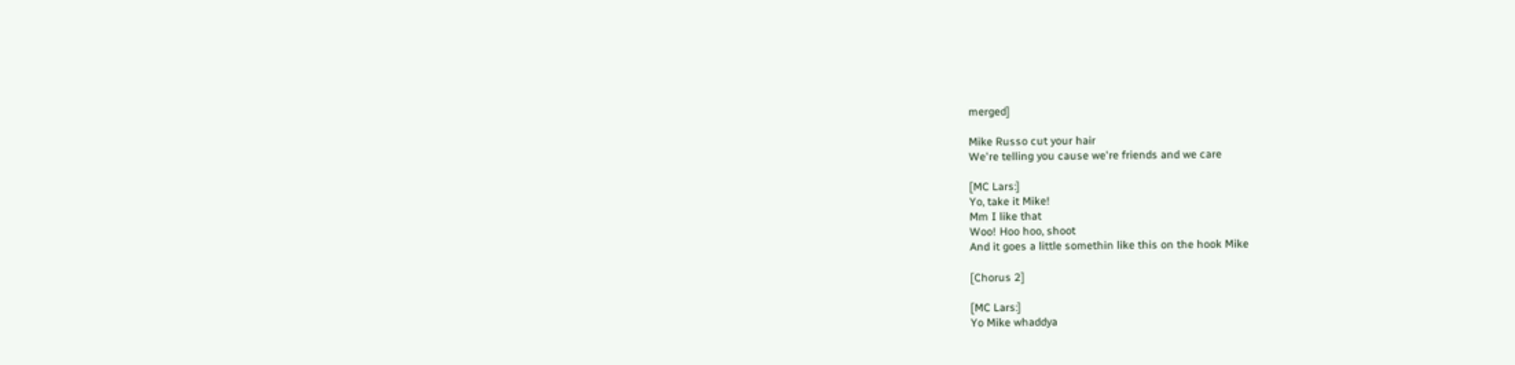merged]

Mike Russo cut your hair
We're telling you cause we're friends and we care

[MC Lars:]
Yo, take it Mike!
Mm I like that
Woo! Hoo hoo, shoot
And it goes a little somethin like this on the hook Mike

[Chorus 2]

[MC Lars:]
Yo Mike whaddya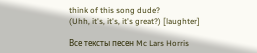think of this song dude?
(Uhh, it's, it's, it's great?) [laughter]

Все тексты песен Mc Lars Horris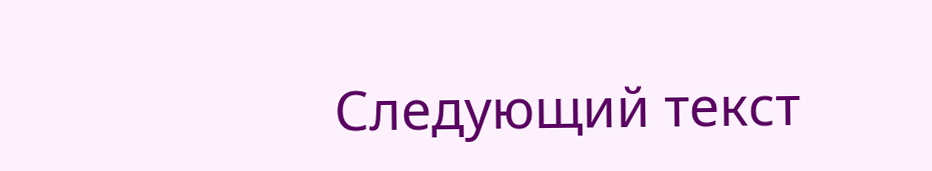Следующий текст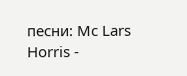песни: Mc Lars Horris -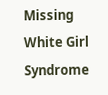Missing White Girl Syndrome